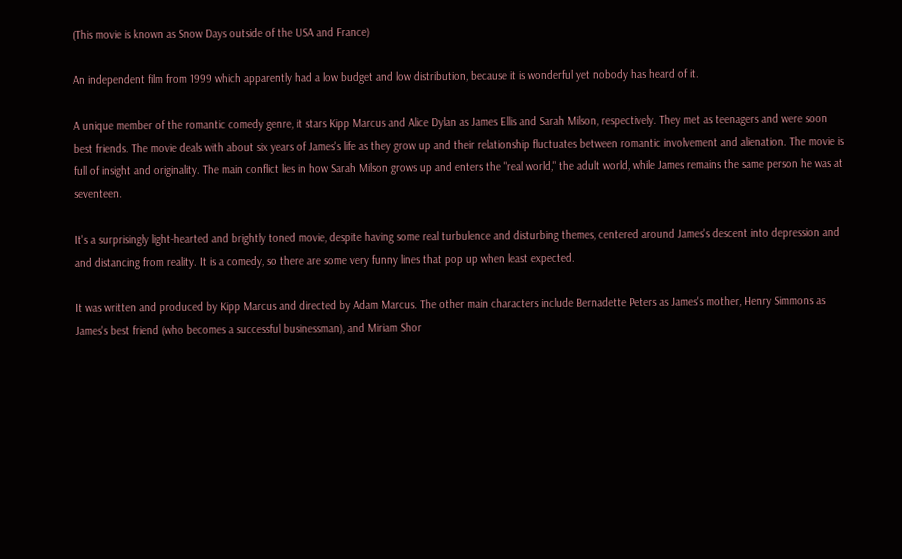(This movie is known as Snow Days outside of the USA and France)

An independent film from 1999 which apparently had a low budget and low distribution, because it is wonderful yet nobody has heard of it.

A unique member of the romantic comedy genre, it stars Kipp Marcus and Alice Dylan as James Ellis and Sarah Milson, respectively. They met as teenagers and were soon best friends. The movie deals with about six years of James's life as they grow up and their relationship fluctuates between romantic involvement and alienation. The movie is full of insight and originality. The main conflict lies in how Sarah Milson grows up and enters the "real world," the adult world, while James remains the same person he was at seventeen.

It's a surprisingly light-hearted and brightly toned movie, despite having some real turbulence and disturbing themes, centered around James's descent into depression and and distancing from reality. It is a comedy, so there are some very funny lines that pop up when least expected.

It was written and produced by Kipp Marcus and directed by Adam Marcus. The other main characters include Bernadette Peters as James's mother, Henry Simmons as James's best friend (who becomes a successful businessman), and Miriam Shor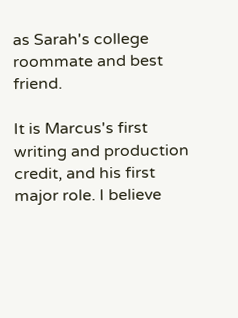as Sarah's college roommate and best friend.

It is Marcus's first writing and production credit, and his first major role. I believe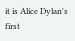it is Alice Dylan's first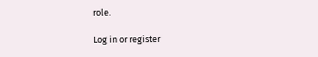role.

Log in or register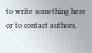to write something here or to contact authors.